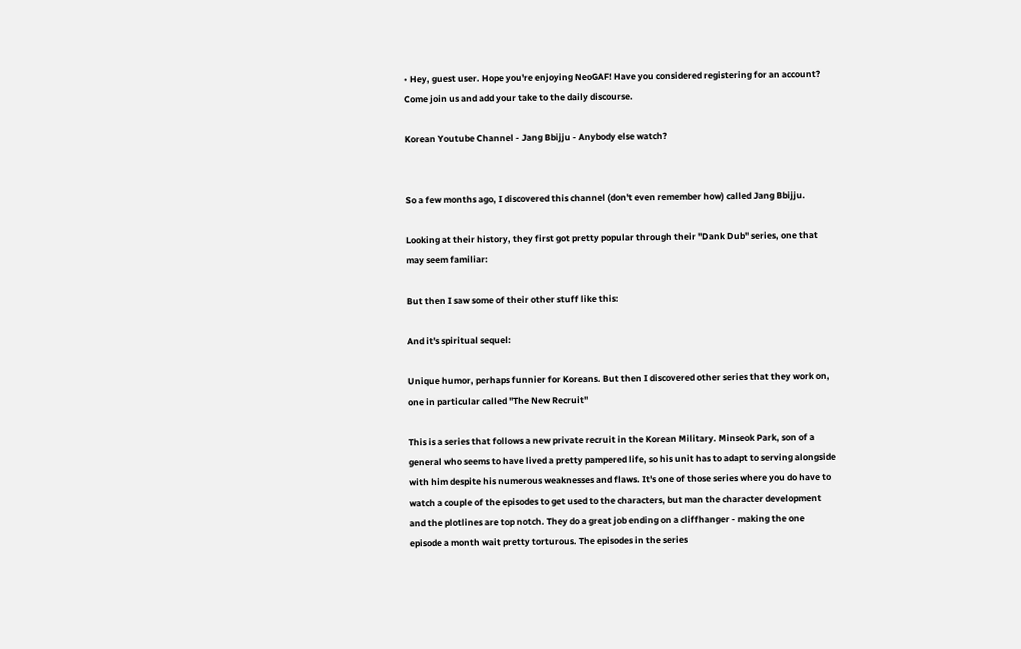• Hey, guest user. Hope you're enjoying NeoGAF! Have you considered registering for an account? Come join us and add your take to the daily discourse.

Korean Youtube Channel - Jang Bbijju - Anybody else watch?


So a few months ago, I discovered this channel (don't even remember how) called Jang Bbijju.

Looking at their history, they first got pretty popular through their "Dank Dub" series, one that may seem familiar:

But then I saw some of their other stuff like this:

And it's spiritual sequel:

Unique humor, perhaps funnier for Koreans. But then I discovered other series that they work on, one in particular called "The New Recruit"

This is a series that follows a new private recruit in the Korean Military. Minseok Park, son of a general who seems to have lived a pretty pampered life, so his unit has to adapt to serving alongside with him despite his numerous weaknesses and flaws. It's one of those series where you do have to watch a couple of the episodes to get used to the characters, but man the character development and the plotlines are top notch. They do a great job ending on a cliffhanger - making the one episode a month wait pretty torturous. The episodes in the series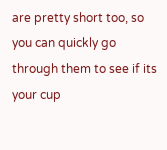are pretty short too, so you can quickly go through them to see if its your cup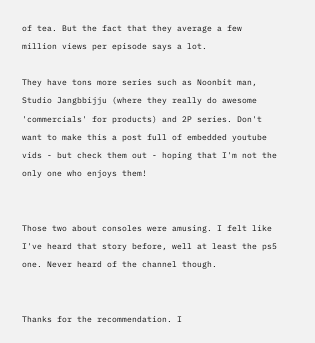of tea. But the fact that they average a few million views per episode says a lot.

They have tons more series such as Noonbit man, Studio Jangbbijju (where they really do awesome 'commercials' for products) and 2P series. Don't want to make this a post full of embedded youtube vids - but check them out - hoping that I'm not the only one who enjoys them!


Those two about consoles were amusing. I felt like I've heard that story before, well at least the ps5 one. Never heard of the channel though.


Thanks for the recommendation. I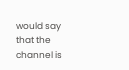would say that the channel is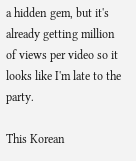a hidden gem, but it's already getting million of views per video so it looks like I'm late to the party.

This Korean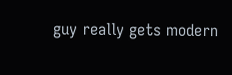guy really gets modern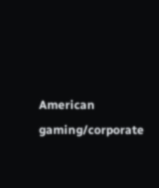American gaming/corporate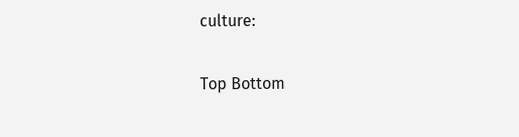culture:

Top Bottom